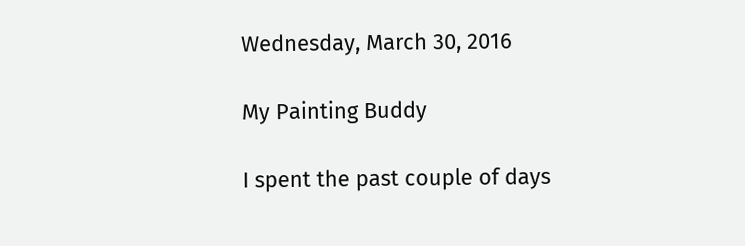Wednesday, March 30, 2016

My Painting Buddy

I spent the past couple of days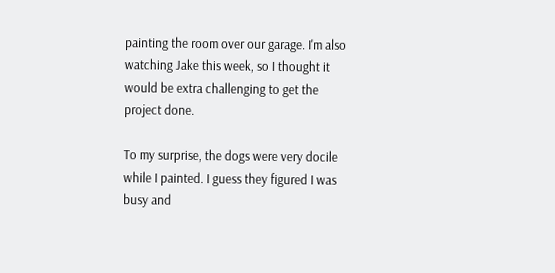painting the room over our garage. I'm also watching Jake this week, so I thought it would be extra challenging to get the project done.

To my surprise, the dogs were very docile while I painted. I guess they figured I was busy and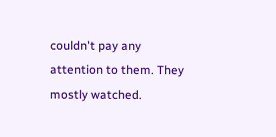couldn't pay any attention to them. They mostly watched.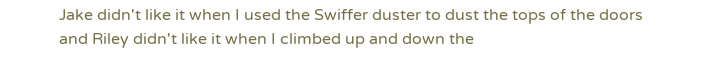Jake didn't like it when I used the Swiffer duster to dust the tops of the doors and Riley didn't like it when I climbed up and down the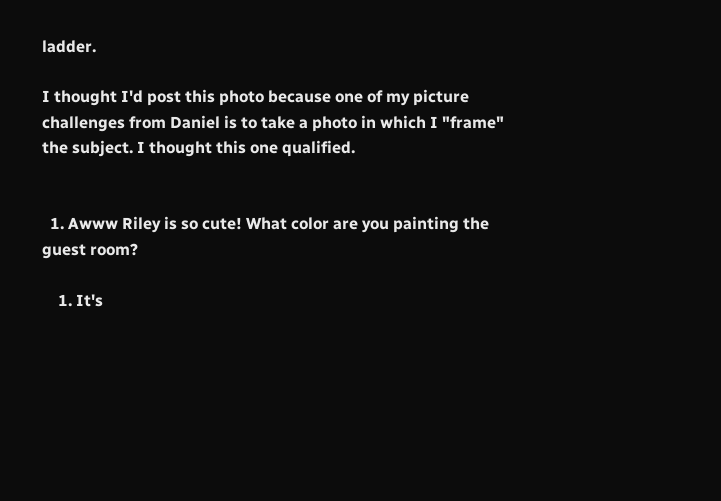ladder.

I thought I'd post this photo because one of my picture challenges from Daniel is to take a photo in which I "frame" the subject. I thought this one qualified.


  1. Awww Riley is so cute! What color are you painting the guest room?

    1. It's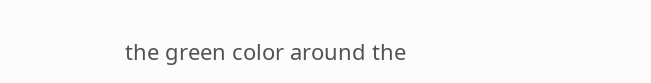the green color around the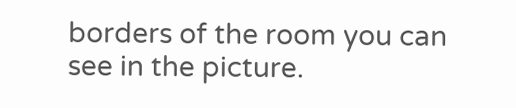borders of the room you can see in the picture.